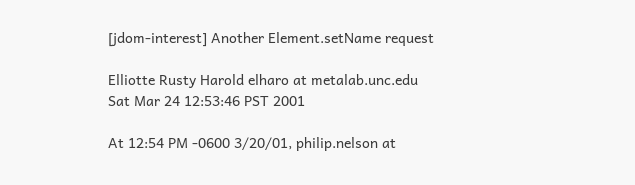[jdom-interest] Another Element.setName request

Elliotte Rusty Harold elharo at metalab.unc.edu
Sat Mar 24 12:53:46 PST 2001

At 12:54 PM -0600 3/20/01, philip.nelson at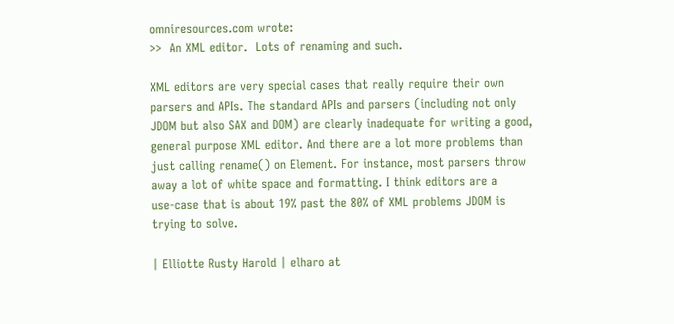omniresources.com wrote:
>>  An XML editor.  Lots of renaming and such.

XML editors are very special cases that really require their own
parsers and APIs. The standard APIs and parsers (including not only
JDOM but also SAX and DOM) are clearly inadequate for writing a good,
general purpose XML editor. And there are a lot more problems than
just calling rename() on Element. For instance, most parsers throw
away a lot of white space and formatting. I think editors are a
use-case that is about 19% past the 80% of XML problems JDOM is
trying to solve.

| Elliotte Rusty Harold | elharo at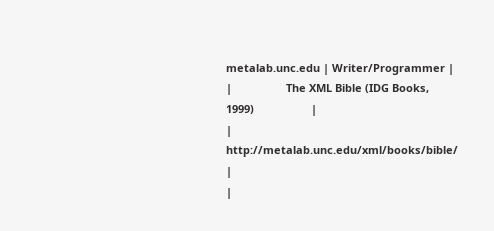metalab.unc.edu | Writer/Programmer |
|                  The XML Bible (IDG Books, 1999)                   |
|              http://metalab.unc.edu/xml/books/bible/               |
|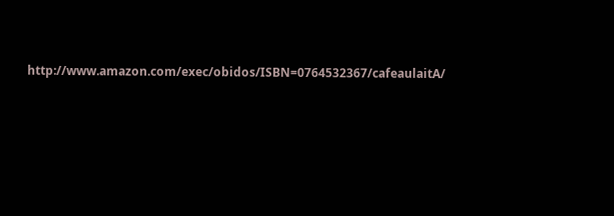http://www.amazon.com/exec/obidos/ISBN=0764532367/cafeaulaitA/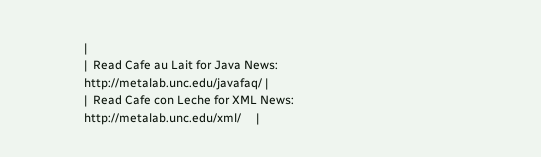|
|  Read Cafe au Lait for Java News:  http://metalab.unc.edu/javafaq/ |
|  Read Cafe con Leche for XML News: http://metalab.unc.edu/xml/     |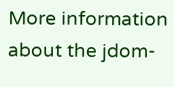More information about the jdom-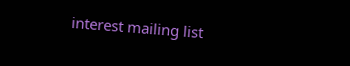interest mailing list